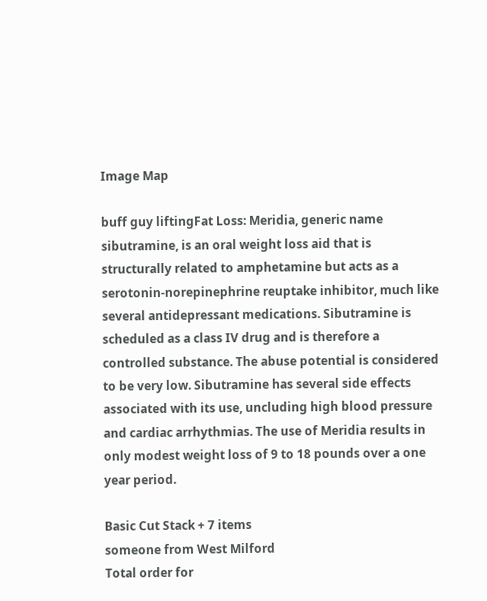Image Map

buff guy liftingFat Loss: Meridia, generic name sibutramine, is an oral weight loss aid that is structurally related to amphetamine but acts as a serotonin-norepinephrine reuptake inhibitor, much like several antidepressant medications. Sibutramine is scheduled as a class IV drug and is therefore a controlled substance. The abuse potential is considered to be very low. Sibutramine has several side effects associated with its use, uncluding high blood pressure and cardiac arrhythmias. The use of Meridia results in only modest weight loss of 9 to 18 pounds over a one year period.

Basic Cut Stack + 7 items
someone from West Milford
Total order for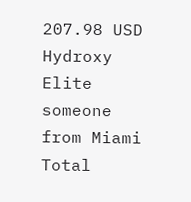207.98 USD
Hydroxy Elite
someone from Miami
Total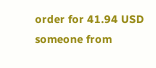order for 41.94 USD
someone from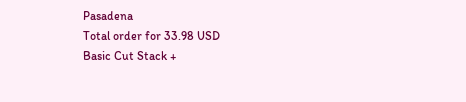Pasadena
Total order for 33.98 USD
Basic Cut Stack +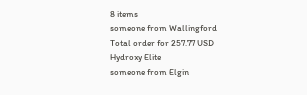8 items
someone from Wallingford
Total order for 257.77 USD
Hydroxy Elite
someone from Elgin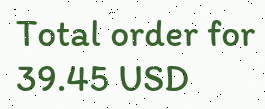Total order for 39.45 USD